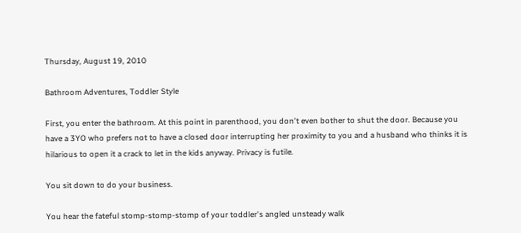Thursday, August 19, 2010

Bathroom Adventures, Toddler Style

First, you enter the bathroom. At this point in parenthood, you don't even bother to shut the door. Because you have a 3YO who prefers not to have a closed door interrupting her proximity to you and a husband who thinks it is hilarious to open it a crack to let in the kids anyway. Privacy is futile.

You sit down to do your business.

You hear the fateful stomp-stomp-stomp of your toddler's angled unsteady walk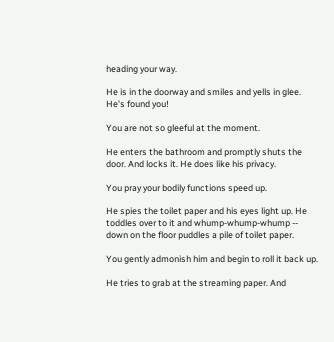heading your way.

He is in the doorway and smiles and yells in glee. He's found you!

You are not so gleeful at the moment.

He enters the bathroom and promptly shuts the door. And locks it. He does like his privacy.

You pray your bodily functions speed up.

He spies the toilet paper and his eyes light up. He toddles over to it and whump-whump-whump -- down on the floor puddles a pile of toilet paper.

You gently admonish him and begin to roll it back up.

He tries to grab at the streaming paper. And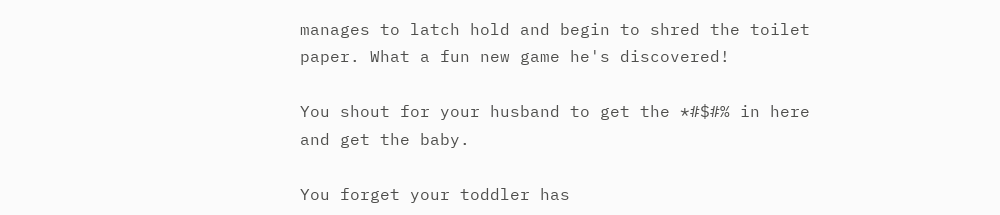manages to latch hold and begin to shred the toilet paper. What a fun new game he's discovered!

You shout for your husband to get the *#$#% in here and get the baby.

You forget your toddler has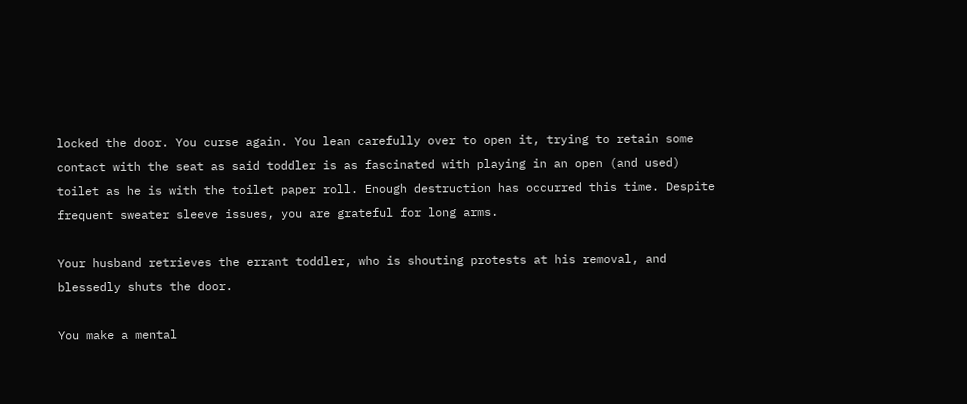locked the door. You curse again. You lean carefully over to open it, trying to retain some contact with the seat as said toddler is as fascinated with playing in an open (and used) toilet as he is with the toilet paper roll. Enough destruction has occurred this time. Despite frequent sweater sleeve issues, you are grateful for long arms.

Your husband retrieves the errant toddler, who is shouting protests at his removal, and blessedly shuts the door.

You make a mental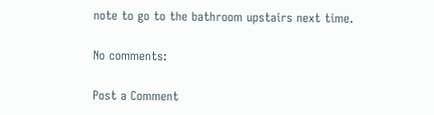note to go to the bathroom upstairs next time.

No comments:

Post a Comment